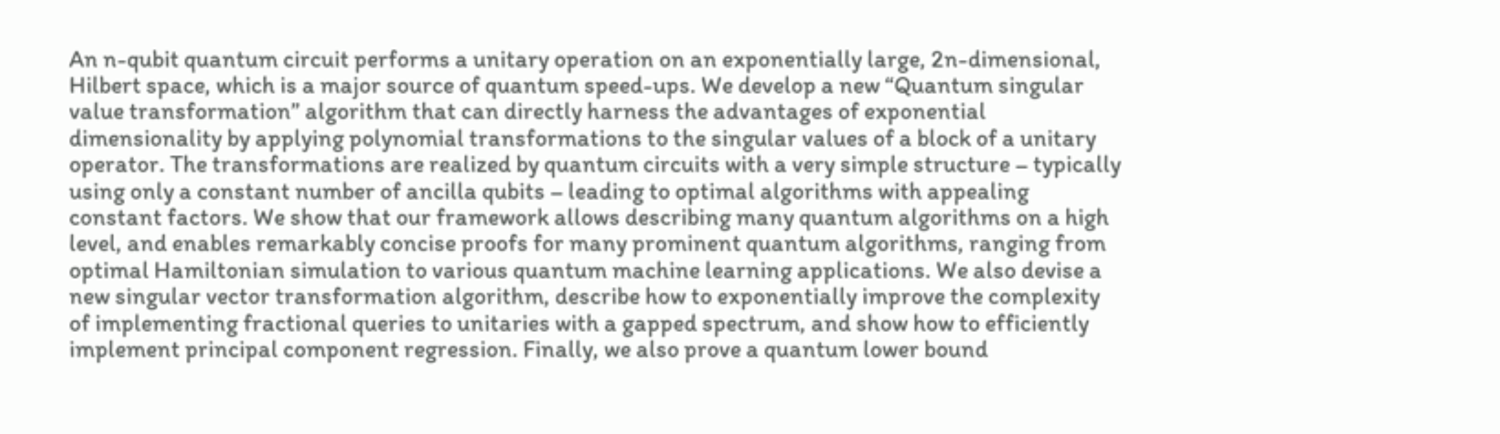An n-qubit quantum circuit performs a unitary operation on an exponentially large, 2n-dimensional, Hilbert space, which is a major source of quantum speed-ups. We develop a new “Quantum singular value transformation” algorithm that can directly harness the advantages of exponential dimensionality by applying polynomial transformations to the singular values of a block of a unitary operator. The transformations are realized by quantum circuits with a very simple structure – typically using only a constant number of ancilla qubits – leading to optimal algorithms with appealing constant factors. We show that our framework allows describing many quantum algorithms on a high level, and enables remarkably concise proofs for many prominent quantum algorithms, ranging from optimal Hamiltonian simulation to various quantum machine learning applications. We also devise a new singular vector transformation algorithm, describe how to exponentially improve the complexity of implementing fractional queries to unitaries with a gapped spectrum, and show how to efficiently implement principal component regression. Finally, we also prove a quantum lower bound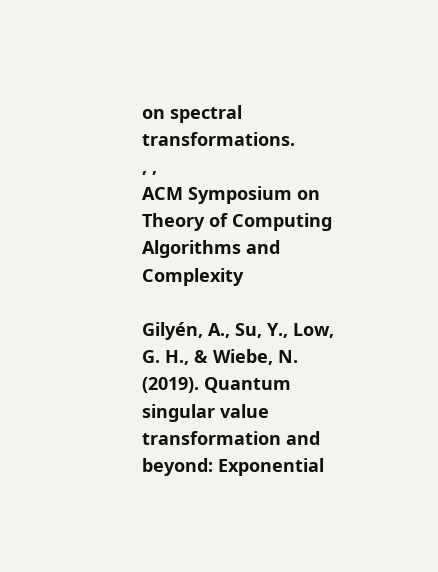on spectral transformations.
, ,
ACM Symposium on Theory of Computing
Algorithms and Complexity

Gilyén, A., Su, Y., Low, G. H., & Wiebe, N. (2019). Quantum singular value transformation and beyond: Exponential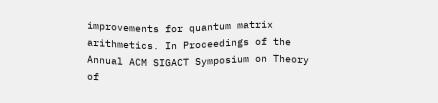improvements for quantum matrix arithmetics. In Proceedings of the Annual ACM SIGACT Symposium on Theory of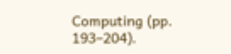Computing (pp. 193–204).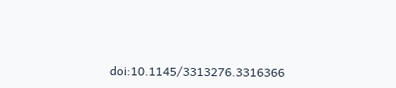doi:10.1145/3313276.3316366